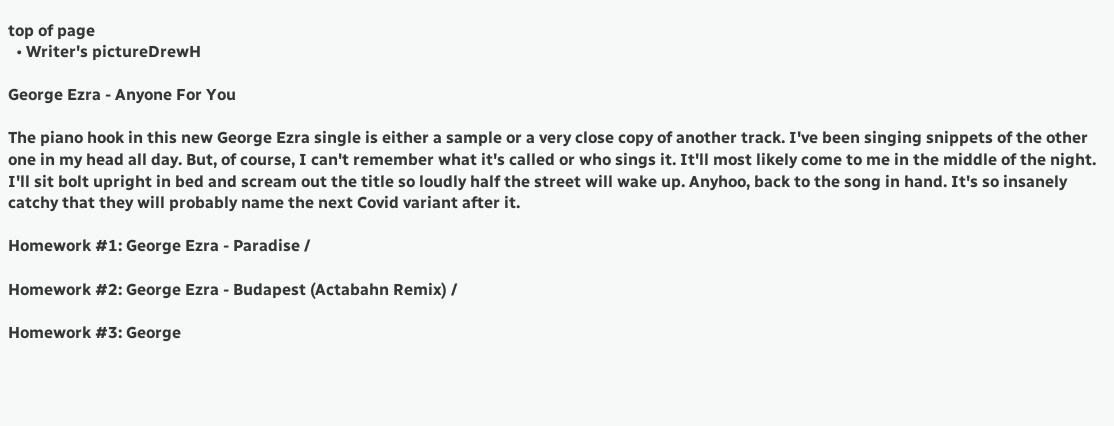top of page
  • Writer's pictureDrewH

George Ezra - Anyone For You

The piano hook in this new George Ezra single is either a sample or a very close copy of another track. I've been singing snippets of the other one in my head all day. But, of course, I can't remember what it's called or who sings it. It'll most likely come to me in the middle of the night. I'll sit bolt upright in bed and scream out the title so loudly half the street will wake up. Anyhoo, back to the song in hand. It's so insanely catchy that they will probably name the next Covid variant after it.

Homework #1: George Ezra - Paradise /

Homework #2: George Ezra - Budapest (Actabahn Remix) /

Homework #3: George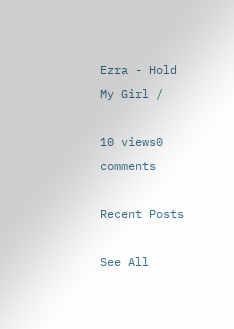Ezra - Hold My Girl /

10 views0 comments

Recent Posts

See All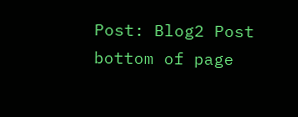Post: Blog2 Post
bottom of page